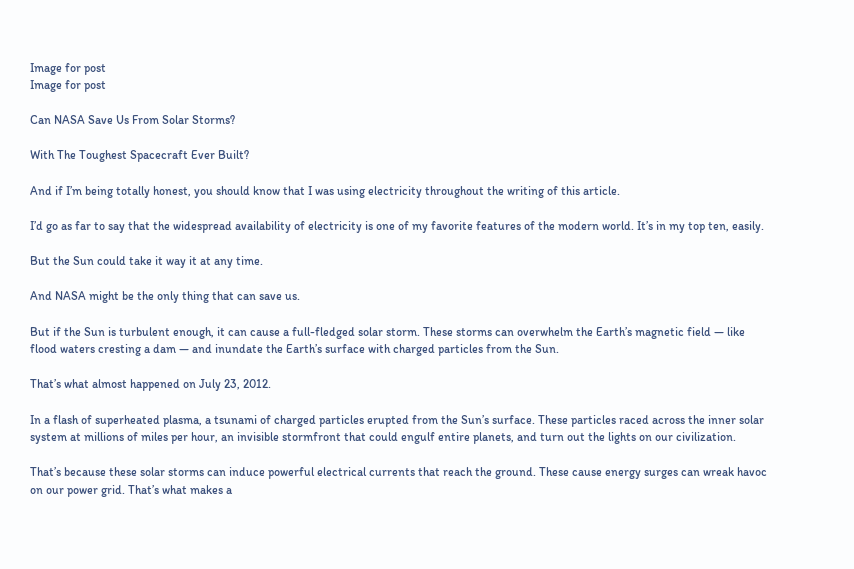Image for post
Image for post

Can NASA Save Us From Solar Storms?

With The Toughest Spacecraft Ever Built?

And if I’m being totally honest, you should know that I was using electricity throughout the writing of this article.

I’d go as far to say that the widespread availability of electricity is one of my favorite features of the modern world. It’s in my top ten, easily.

But the Sun could take it way it at any time.

And NASA might be the only thing that can save us.

But if the Sun is turbulent enough, it can cause a full-fledged solar storm. These storms can overwhelm the Earth’s magnetic field — like flood waters cresting a dam — and inundate the Earth’s surface with charged particles from the Sun.

That’s what almost happened on July 23, 2012.

In a flash of superheated plasma, a tsunami of charged particles erupted from the Sun’s surface. These particles raced across the inner solar system at millions of miles per hour, an invisible stormfront that could engulf entire planets, and turn out the lights on our civilization.

That’s because these solar storms can induce powerful electrical currents that reach the ground. These cause energy surges can wreak havoc on our power grid. That’s what makes a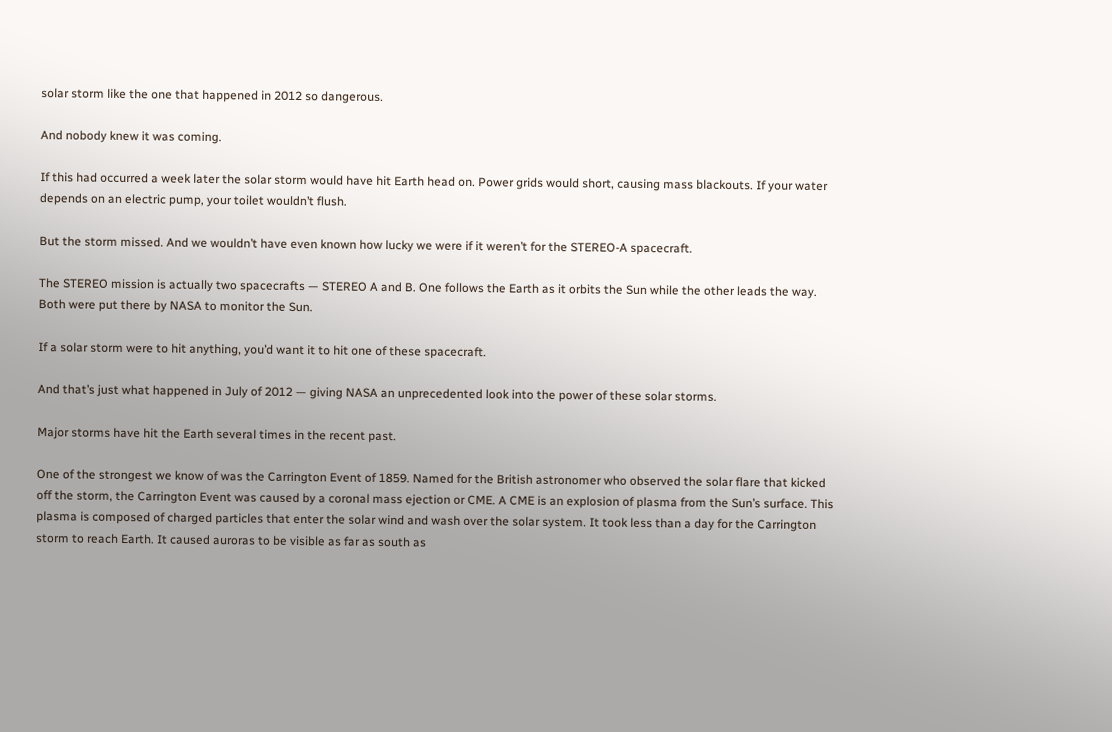solar storm like the one that happened in 2012 so dangerous.

And nobody knew it was coming.

If this had occurred a week later the solar storm would have hit Earth head on. Power grids would short, causing mass blackouts. If your water depends on an electric pump, your toilet wouldn’t flush.

But the storm missed. And we wouldn’t have even known how lucky we were if it weren’t for the STEREO-A spacecraft.

The STEREO mission is actually two spacecrafts — STEREO A and B. One follows the Earth as it orbits the Sun while the other leads the way. Both were put there by NASA to monitor the Sun.

If a solar storm were to hit anything, you’d want it to hit one of these spacecraft.

And that’s just what happened in July of 2012 — giving NASA an unprecedented look into the power of these solar storms.

Major storms have hit the Earth several times in the recent past.

One of the strongest we know of was the Carrington Event of 1859. Named for the British astronomer who observed the solar flare that kicked off the storm, the Carrington Event was caused by a coronal mass ejection or CME. A CME is an explosion of plasma from the Sun’s surface. This plasma is composed of charged particles that enter the solar wind and wash over the solar system. It took less than a day for the Carrington storm to reach Earth. It caused auroras to be visible as far as south as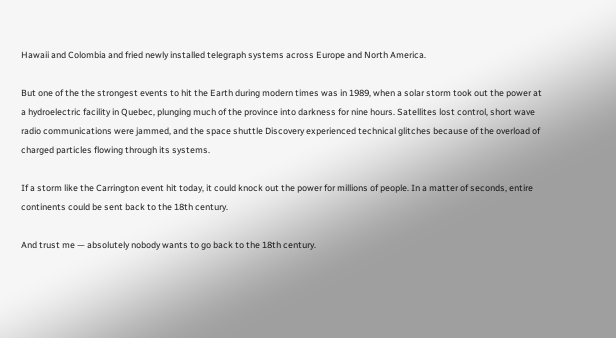Hawaii and Colombia and fried newly installed telegraph systems across Europe and North America.

But one of the the strongest events to hit the Earth during modern times was in 1989, when a solar storm took out the power at a hydroelectric facility in Quebec, plunging much of the province into darkness for nine hours. Satellites lost control, short wave radio communications were jammed, and the space shuttle Discovery experienced technical glitches because of the overload of charged particles flowing through its systems.

If a storm like the Carrington event hit today, it could knock out the power for millions of people. In a matter of seconds, entire continents could be sent back to the 18th century.

And trust me — absolutely nobody wants to go back to the 18th century.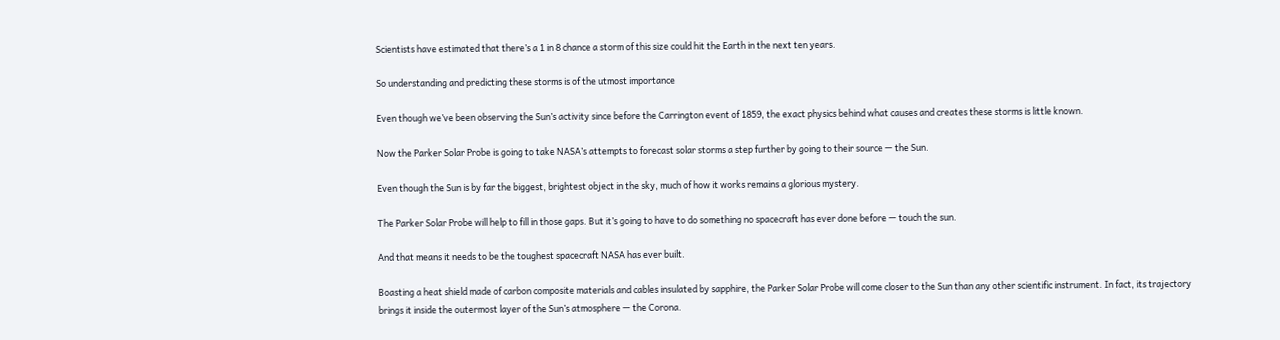Scientists have estimated that there’s a 1 in 8 chance a storm of this size could hit the Earth in the next ten years.

So understanding and predicting these storms is of the utmost importance

Even though we’ve been observing the Sun’s activity since before the Carrington event of 1859, the exact physics behind what causes and creates these storms is little known.

Now the Parker Solar Probe is going to take NASA’s attempts to forecast solar storms a step further by going to their source — the Sun.

Even though the Sun is by far the biggest, brightest object in the sky, much of how it works remains a glorious mystery.

The Parker Solar Probe will help to fill in those gaps. But it’s going to have to do something no spacecraft has ever done before — touch the sun.

And that means it needs to be the toughest spacecraft NASA has ever built.

Boasting a heat shield made of carbon composite materials and cables insulated by sapphire, the Parker Solar Probe will come closer to the Sun than any other scientific instrument. In fact, its trajectory brings it inside the outermost layer of the Sun’s atmosphere — the Corona.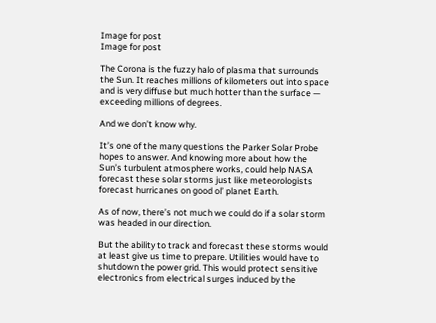Image for post
Image for post

The Corona is the fuzzy halo of plasma that surrounds the Sun. It reaches millions of kilometers out into space and is very diffuse but much hotter than the surface — exceeding millions of degrees.

And we don’t know why.

It’s one of the many questions the Parker Solar Probe hopes to answer. And knowing more about how the Sun’s turbulent atmosphere works, could help NASA forecast these solar storms just like meteorologists forecast hurricanes on good ol’ planet Earth.

As of now, there’s not much we could do if a solar storm was headed in our direction.

But the ability to track and forecast these storms would at least give us time to prepare. Utilities would have to shutdown the power grid. This would protect sensitive electronics from electrical surges induced by the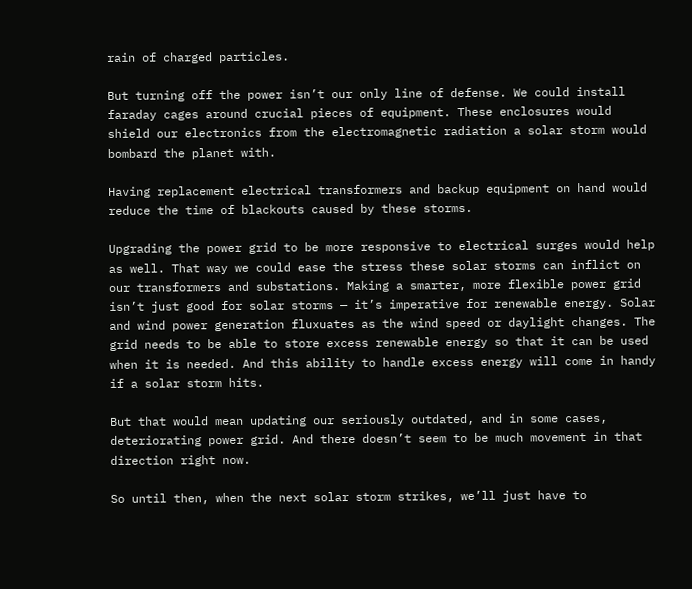rain of charged particles.

But turning off the power isn’t our only line of defense. We could install faraday cages around crucial pieces of equipment. These enclosures would shield our electronics from the electromagnetic radiation a solar storm would bombard the planet with.

Having replacement electrical transformers and backup equipment on hand would reduce the time of blackouts caused by these storms.

Upgrading the power grid to be more responsive to electrical surges would help as well. That way we could ease the stress these solar storms can inflict on our transformers and substations. Making a smarter, more flexible power grid isn’t just good for solar storms — it’s imperative for renewable energy. Solar and wind power generation fluxuates as the wind speed or daylight changes. The grid needs to be able to store excess renewable energy so that it can be used when it is needed. And this ability to handle excess energy will come in handy if a solar storm hits.

But that would mean updating our seriously outdated, and in some cases, deteriorating power grid. And there doesn’t seem to be much movement in that direction right now.

So until then, when the next solar storm strikes, we’ll just have to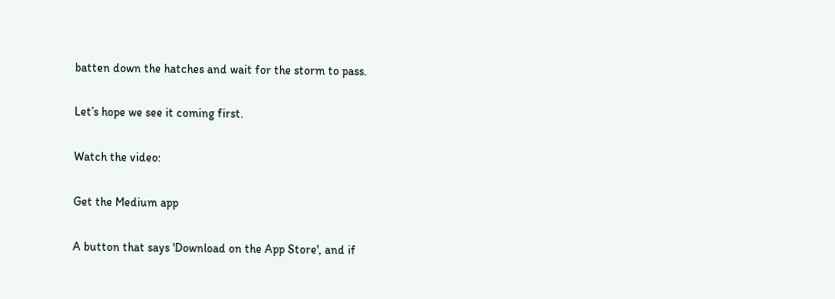batten down the hatches and wait for the storm to pass.

Let’s hope we see it coming first.

Watch the video:

Get the Medium app

A button that says 'Download on the App Store', and if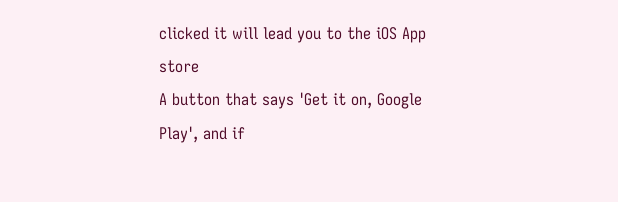clicked it will lead you to the iOS App store
A button that says 'Get it on, Google Play', and if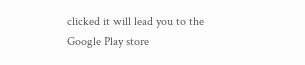clicked it will lead you to the Google Play store